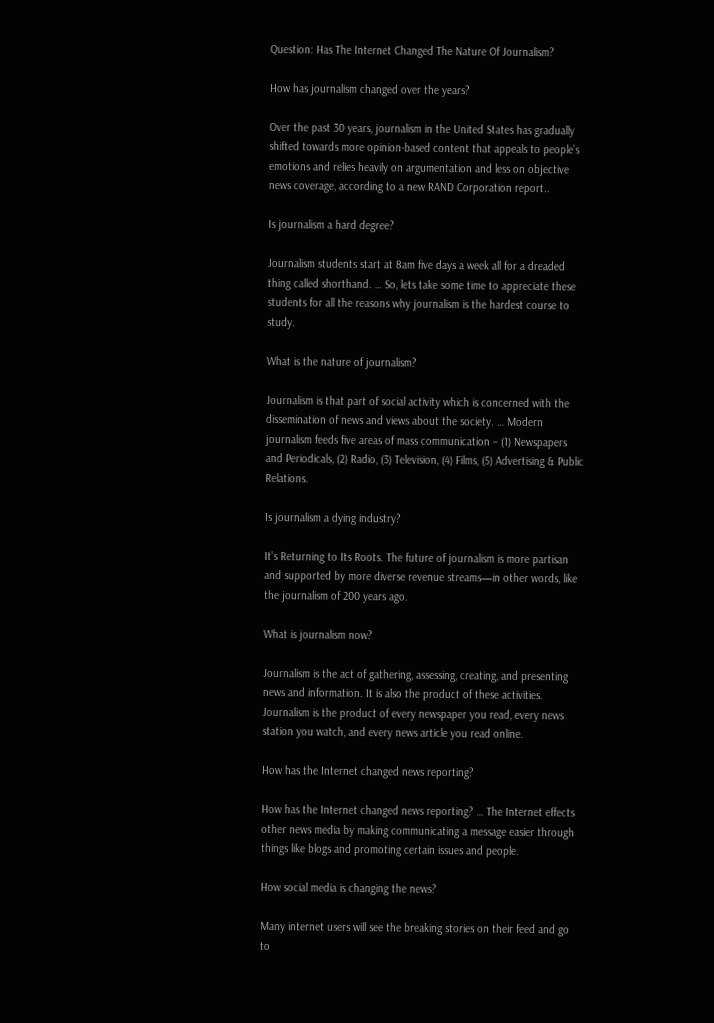Question: Has The Internet Changed The Nature Of Journalism?

How has journalism changed over the years?

Over the past 30 years, journalism in the United States has gradually shifted towards more opinion-based content that appeals to people’s emotions and relies heavily on argumentation and less on objective news coverage, according to a new RAND Corporation report..

Is journalism a hard degree?

Journalism students start at 8am five days a week all for a dreaded thing called shorthand. … So, lets take some time to appreciate these students for all the reasons why journalism is the hardest course to study.

What is the nature of journalism?

Journalism is that part of social activity which is concerned with the dissemination of news and views about the society. … Modern journalism feeds five areas of mass communication – (1) Newspapers and Periodicals, (2) Radio, (3) Television, (4) Films, (5) Advertising & Public Relations.

Is journalism a dying industry?

It’s Returning to Its Roots. The future of journalism is more partisan and supported by more diverse revenue streams—in other words, like the journalism of 200 years ago.

What is journalism now?

Journalism is the act of gathering, assessing, creating, and presenting news and information. It is also the product of these activities. Journalism is the product of every newspaper you read, every news station you watch, and every news article you read online.

How has the Internet changed news reporting?

How has the Internet changed news reporting? … The Internet effects other news media by making communicating a message easier through things like blogs and promoting certain issues and people.

How social media is changing the news?

Many internet users will see the breaking stories on their feed and go to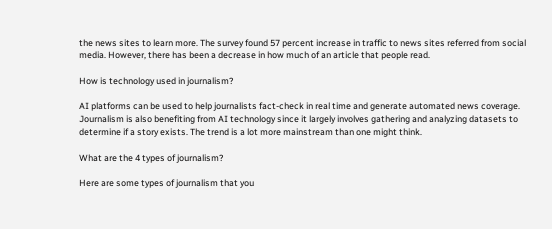the news sites to learn more. The survey found 57 percent increase in traffic to news sites referred from social media. However, there has been a decrease in how much of an article that people read.

How is technology used in journalism?

AI platforms can be used to help journalists fact-check in real time and generate automated news coverage. Journalism is also benefiting from AI technology since it largely involves gathering and analyzing datasets to determine if a story exists. The trend is a lot more mainstream than one might think.

What are the 4 types of journalism?

Here are some types of journalism that you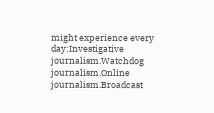might experience every day:Investigative journalism.Watchdog journalism.Online journalism.Broadcast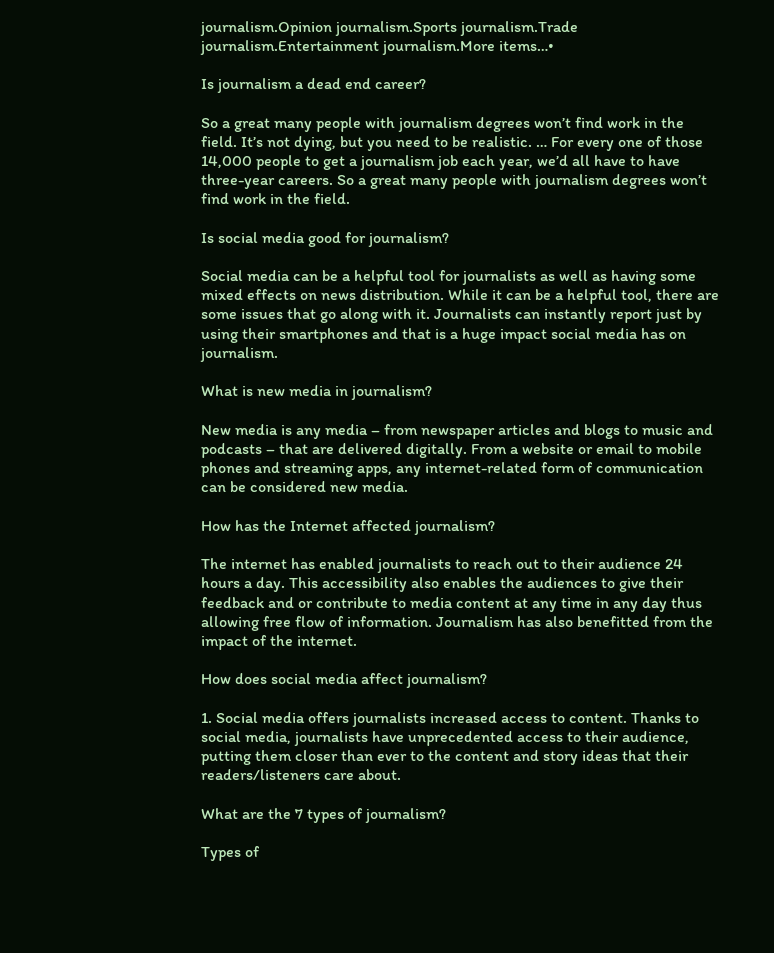journalism.Opinion journalism.Sports journalism.Trade journalism.Entertainment journalism.More items…•

Is journalism a dead end career?

So a great many people with journalism degrees won’t find work in the field. It’s not dying, but you need to be realistic. … For every one of those 14,000 people to get a journalism job each year, we’d all have to have three-year careers. So a great many people with journalism degrees won’t find work in the field.

Is social media good for journalism?

Social media can be a helpful tool for journalists as well as having some mixed effects on news distribution. While it can be a helpful tool, there are some issues that go along with it. Journalists can instantly report just by using their smartphones and that is a huge impact social media has on journalism.

What is new media in journalism?

New media is any media – from newspaper articles and blogs to music and podcasts – that are delivered digitally. From a website or email to mobile phones and streaming apps, any internet-related form of communication can be considered new media.

How has the Internet affected journalism?

The internet has enabled journalists to reach out to their audience 24 hours a day. This accessibility also enables the audiences to give their feedback and or contribute to media content at any time in any day thus allowing free flow of information. Journalism has also benefitted from the impact of the internet.

How does social media affect journalism?

1. Social media offers journalists increased access to content. Thanks to social media, journalists have unprecedented access to their audience, putting them closer than ever to the content and story ideas that their readers/listeners care about.

What are the 7 types of journalism?

Types of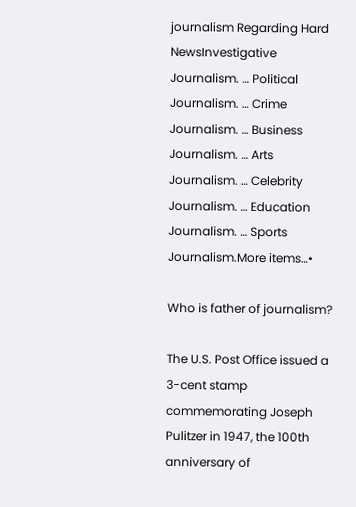journalism Regarding Hard NewsInvestigative Journalism. … Political Journalism. … Crime Journalism. … Business Journalism. … Arts Journalism. … Celebrity Journalism. … Education Journalism. … Sports Journalism.More items…•

Who is father of journalism?

The U.S. Post Office issued a 3-cent stamp commemorating Joseph Pulitzer in 1947, the 100th anniversary of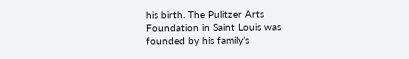his birth. The Pulitzer Arts Foundation in Saint Louis was founded by his family’s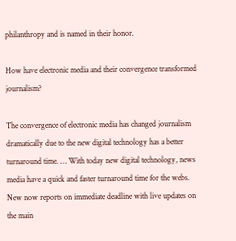philanthropy and is named in their honor.

How have electronic media and their convergence transformed journalism?

The convergence of electronic media has changed journalism dramatically due to the new digital technology has a better turnaround time. … With today new digital technology, news media have a quick and faster turnaround time for the webs. New now reports on immediate deadline with live updates on the main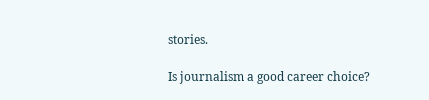stories.

Is journalism a good career choice?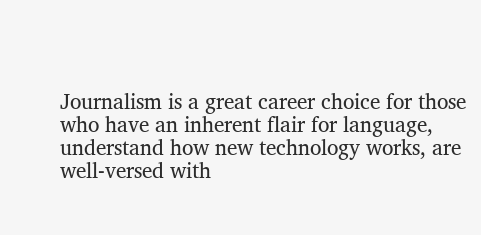Journalism is a great career choice for those who have an inherent flair for language, understand how new technology works, are well-versed with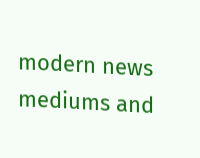modern news mediums and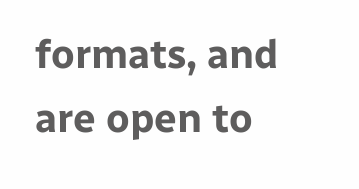formats, and are open to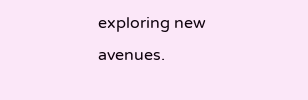exploring new avenues.